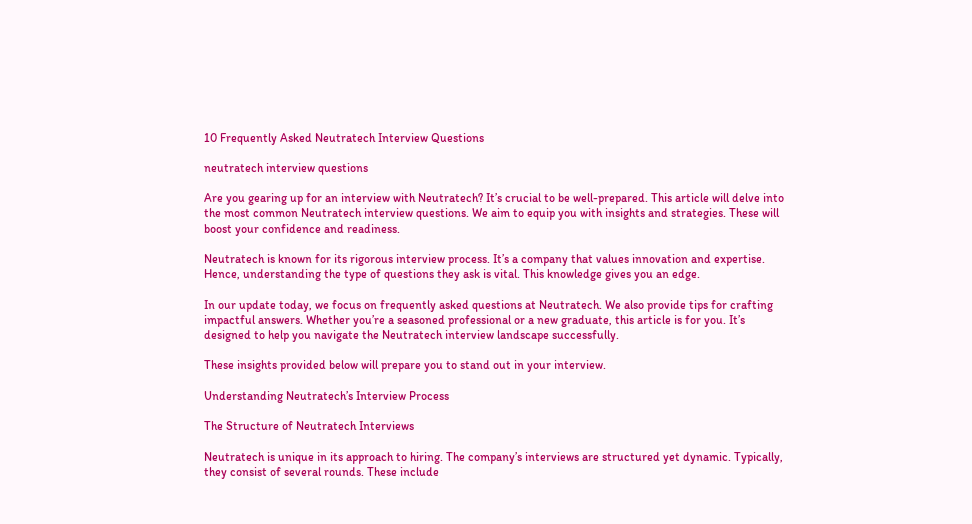10 Frequently Asked Neutratech Interview Questions

neutratech interview questions

Are you gearing up for an interview with Neutratech? It’s crucial to be well-prepared. This article will delve into the most common Neutratech interview questions. We aim to equip you with insights and strategies. These will boost your confidence and readiness.

Neutratech is known for its rigorous interview process. It’s a company that values innovation and expertise. Hence, understanding the type of questions they ask is vital. This knowledge gives you an edge.

In our update today, we focus on frequently asked questions at Neutratech. We also provide tips for crafting impactful answers. Whether you’re a seasoned professional or a new graduate, this article is for you. It’s designed to help you navigate the Neutratech interview landscape successfully.

These insights provided below will prepare you to stand out in your interview.

Understanding Neutratech’s Interview Process

The Structure of Neutratech Interviews

Neutratech is unique in its approach to hiring. The company’s interviews are structured yet dynamic. Typically, they consist of several rounds. These include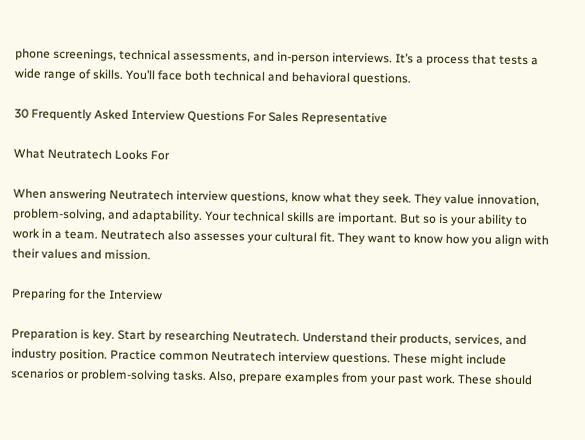phone screenings, technical assessments, and in-person interviews. It’s a process that tests a wide range of skills. You’ll face both technical and behavioral questions.

30 Frequently Asked Interview Questions For Sales Representative

What Neutratech Looks For

When answering Neutratech interview questions, know what they seek. They value innovation, problem-solving, and adaptability. Your technical skills are important. But so is your ability to work in a team. Neutratech also assesses your cultural fit. They want to know how you align with their values and mission.

Preparing for the Interview

Preparation is key. Start by researching Neutratech. Understand their products, services, and industry position. Practice common Neutratech interview questions. These might include scenarios or problem-solving tasks. Also, prepare examples from your past work. These should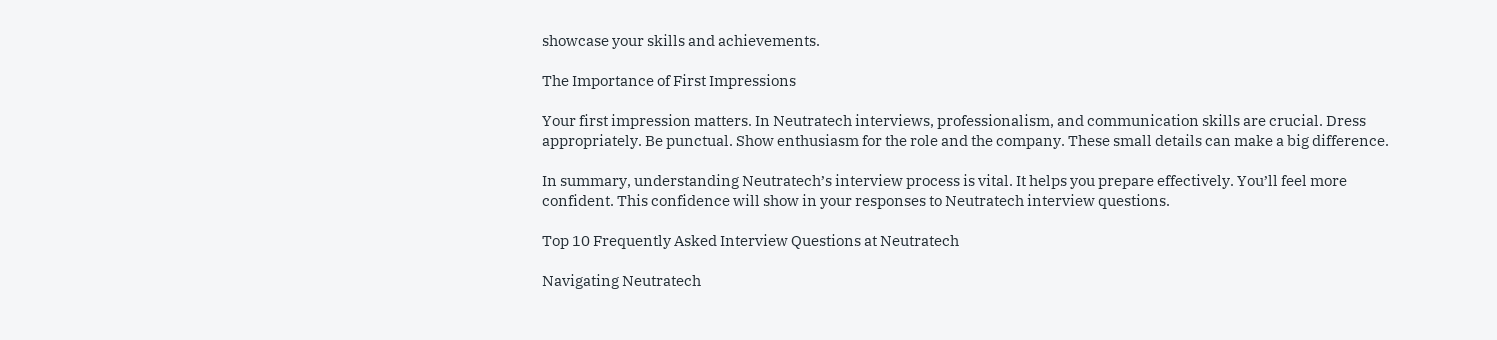showcase your skills and achievements.

The Importance of First Impressions

Your first impression matters. In Neutratech interviews, professionalism, and communication skills are crucial. Dress appropriately. Be punctual. Show enthusiasm for the role and the company. These small details can make a big difference.

In summary, understanding Neutratech’s interview process is vital. It helps you prepare effectively. You’ll feel more confident. This confidence will show in your responses to Neutratech interview questions.

Top 10 Frequently Asked Interview Questions at Neutratech

Navigating Neutratech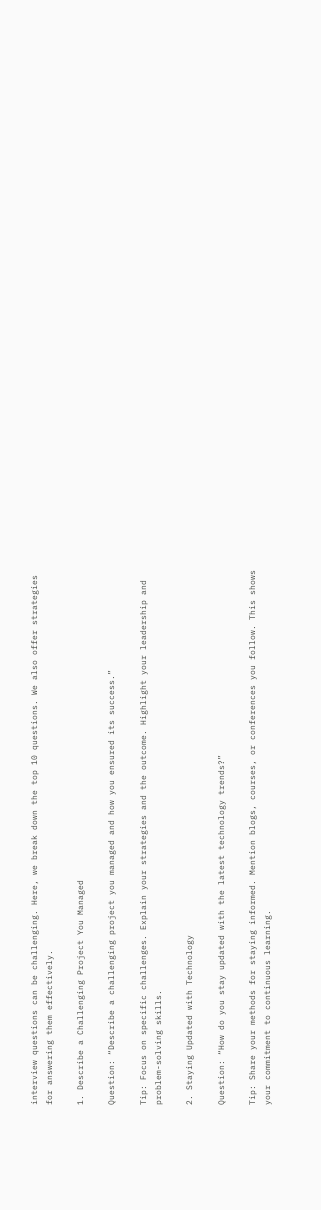interview questions can be challenging. Here, we break down the top 10 questions. We also offer strategies for answering them effectively.

1. Describe a Challenging Project You Managed

Question: “Describe a challenging project you managed and how you ensured its success.”

Tip: Focus on specific challenges. Explain your strategies and the outcome. Highlight your leadership and problem-solving skills.

2. Staying Updated with Technology

Question: “How do you stay updated with the latest technology trends?”

Tip: Share your methods for staying informed. Mention blogs, courses, or conferences you follow. This shows your commitment to continuous learning.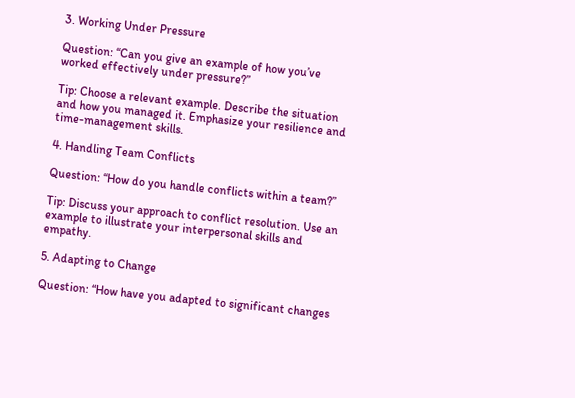3. Working Under Pressure

Question: “Can you give an example of how you’ve worked effectively under pressure?”

Tip: Choose a relevant example. Describe the situation and how you managed it. Emphasize your resilience and time-management skills.

4. Handling Team Conflicts

Question: “How do you handle conflicts within a team?”

Tip: Discuss your approach to conflict resolution. Use an example to illustrate your interpersonal skills and empathy.

5. Adapting to Change

Question: “How have you adapted to significant changes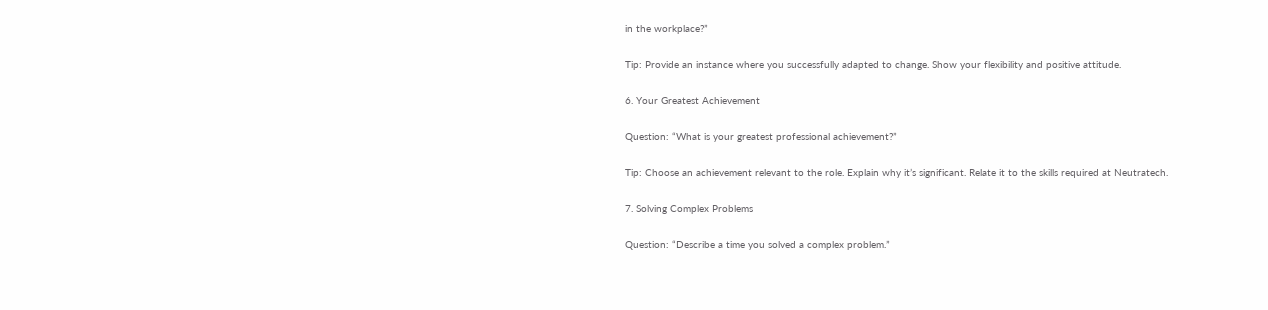in the workplace?”

Tip: Provide an instance where you successfully adapted to change. Show your flexibility and positive attitude.

6. Your Greatest Achievement

Question: “What is your greatest professional achievement?”

Tip: Choose an achievement relevant to the role. Explain why it’s significant. Relate it to the skills required at Neutratech.

7. Solving Complex Problems

Question: “Describe a time you solved a complex problem.”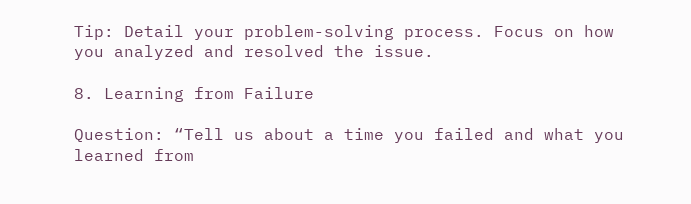Tip: Detail your problem-solving process. Focus on how you analyzed and resolved the issue.

8. Learning from Failure

Question: “Tell us about a time you failed and what you learned from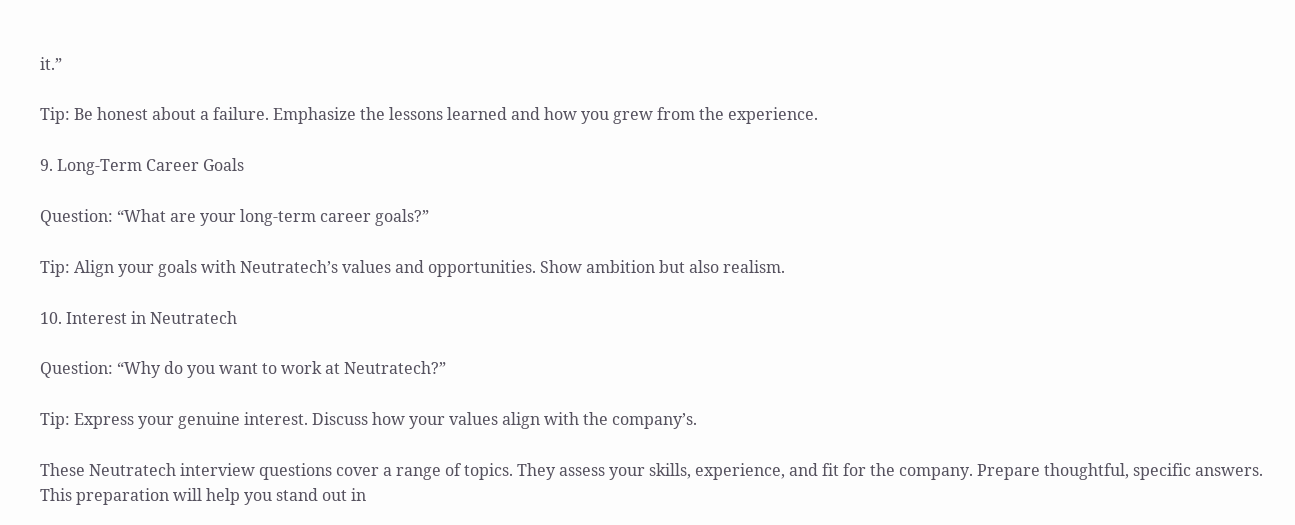it.”

Tip: Be honest about a failure. Emphasize the lessons learned and how you grew from the experience.

9. Long-Term Career Goals

Question: “What are your long-term career goals?”

Tip: Align your goals with Neutratech’s values and opportunities. Show ambition but also realism.

10. Interest in Neutratech

Question: “Why do you want to work at Neutratech?”

Tip: Express your genuine interest. Discuss how your values align with the company’s.

These Neutratech interview questions cover a range of topics. They assess your skills, experience, and fit for the company. Prepare thoughtful, specific answers. This preparation will help you stand out in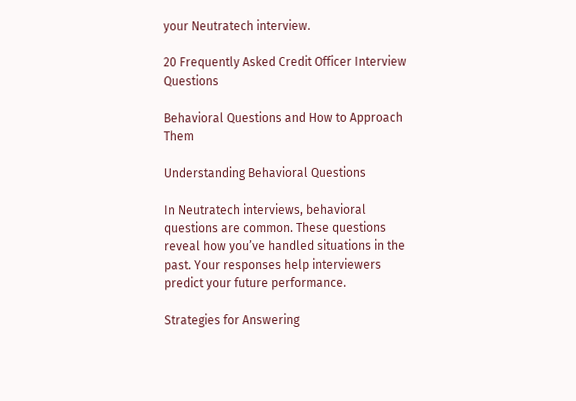your Neutratech interview.

20 Frequently Asked Credit Officer Interview Questions

Behavioral Questions and How to Approach Them

Understanding Behavioral Questions

In Neutratech interviews, behavioral questions are common. These questions reveal how you’ve handled situations in the past. Your responses help interviewers predict your future performance.

Strategies for Answering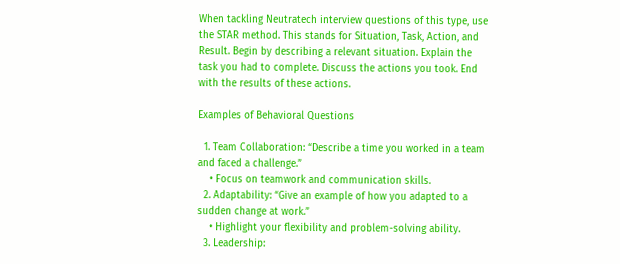When tackling Neutratech interview questions of this type, use the STAR method. This stands for Situation, Task, Action, and Result. Begin by describing a relevant situation. Explain the task you had to complete. Discuss the actions you took. End with the results of these actions.

Examples of Behavioral Questions

  1. Team Collaboration: “Describe a time you worked in a team and faced a challenge.”
    • Focus on teamwork and communication skills.
  2. Adaptability: “Give an example of how you adapted to a sudden change at work.”
    • Highlight your flexibility and problem-solving ability.
  3. Leadership: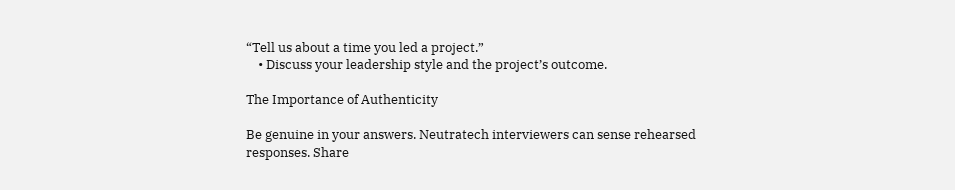“Tell us about a time you led a project.”
    • Discuss your leadership style and the project’s outcome.

The Importance of Authenticity

Be genuine in your answers. Neutratech interviewers can sense rehearsed responses. Share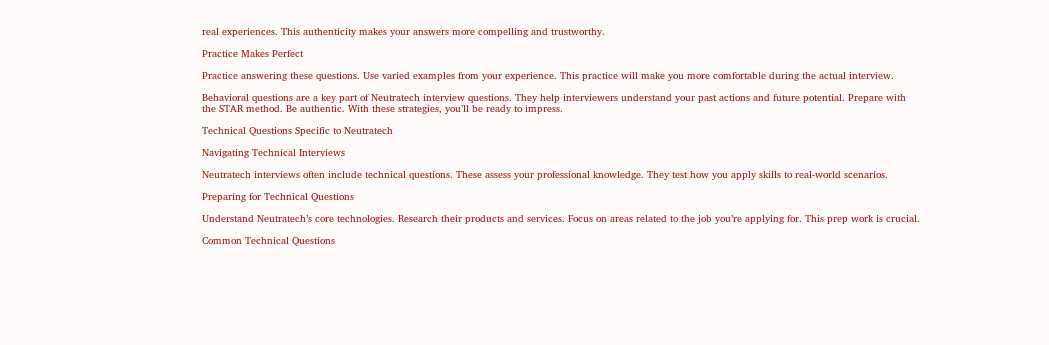real experiences. This authenticity makes your answers more compelling and trustworthy.

Practice Makes Perfect

Practice answering these questions. Use varied examples from your experience. This practice will make you more comfortable during the actual interview.

Behavioral questions are a key part of Neutratech interview questions. They help interviewers understand your past actions and future potential. Prepare with the STAR method. Be authentic. With these strategies, you’ll be ready to impress.

Technical Questions Specific to Neutratech

Navigating Technical Interviews

Neutratech interviews often include technical questions. These assess your professional knowledge. They test how you apply skills to real-world scenarios.

Preparing for Technical Questions

Understand Neutratech’s core technologies. Research their products and services. Focus on areas related to the job you’re applying for. This prep work is crucial.

Common Technical Questions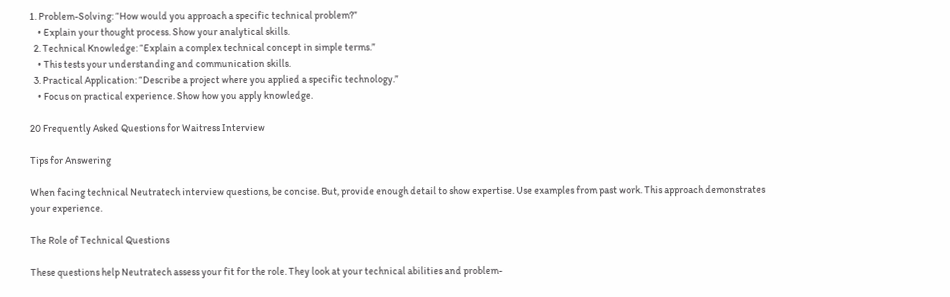1. Problem-Solving: “How would you approach a specific technical problem?”
    • Explain your thought process. Show your analytical skills.
  2. Technical Knowledge: “Explain a complex technical concept in simple terms.”
    • This tests your understanding and communication skills.
  3. Practical Application: “Describe a project where you applied a specific technology.”
    • Focus on practical experience. Show how you apply knowledge.

20 Frequently Asked Questions for Waitress Interview

Tips for Answering

When facing technical Neutratech interview questions, be concise. But, provide enough detail to show expertise. Use examples from past work. This approach demonstrates your experience.

The Role of Technical Questions

These questions help Neutratech assess your fit for the role. They look at your technical abilities and problem-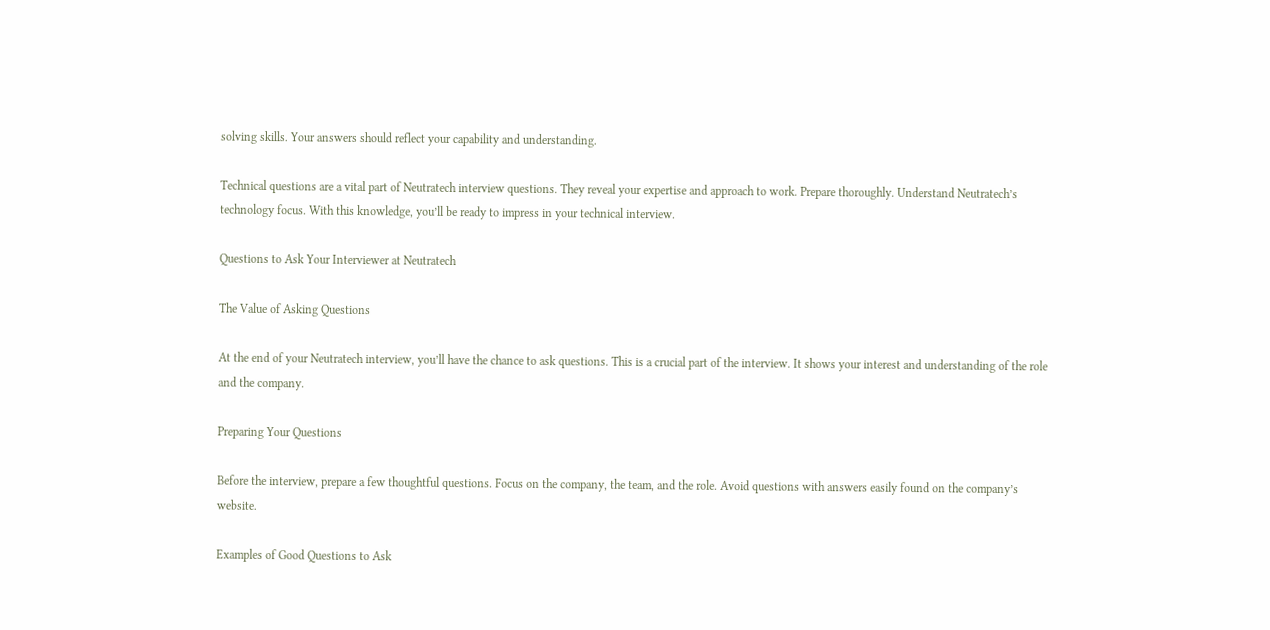solving skills. Your answers should reflect your capability and understanding.

Technical questions are a vital part of Neutratech interview questions. They reveal your expertise and approach to work. Prepare thoroughly. Understand Neutratech’s technology focus. With this knowledge, you’ll be ready to impress in your technical interview.

Questions to Ask Your Interviewer at Neutratech

The Value of Asking Questions

At the end of your Neutratech interview, you’ll have the chance to ask questions. This is a crucial part of the interview. It shows your interest and understanding of the role and the company.

Preparing Your Questions

Before the interview, prepare a few thoughtful questions. Focus on the company, the team, and the role. Avoid questions with answers easily found on the company’s website.

Examples of Good Questions to Ask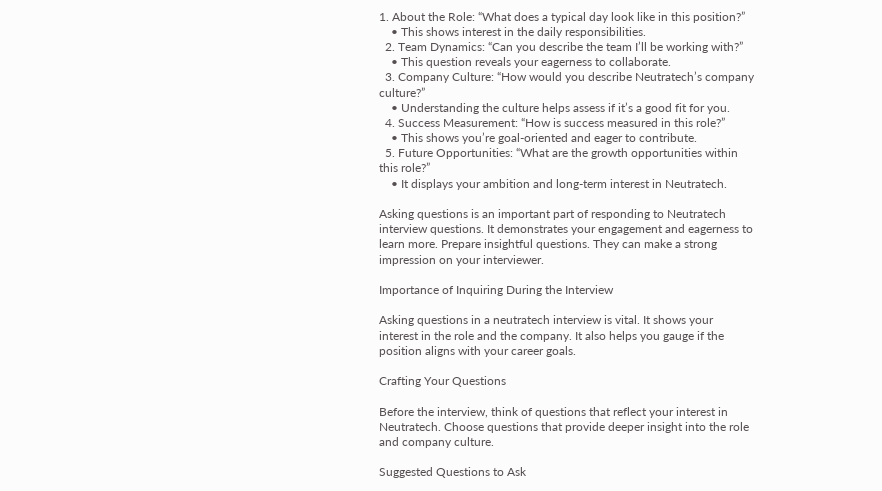1. About the Role: “What does a typical day look like in this position?”
    • This shows interest in the daily responsibilities.
  2. Team Dynamics: “Can you describe the team I’ll be working with?”
    • This question reveals your eagerness to collaborate.
  3. Company Culture: “How would you describe Neutratech’s company culture?”
    • Understanding the culture helps assess if it’s a good fit for you.
  4. Success Measurement: “How is success measured in this role?”
    • This shows you’re goal-oriented and eager to contribute.
  5. Future Opportunities: “What are the growth opportunities within this role?”
    • It displays your ambition and long-term interest in Neutratech.

Asking questions is an important part of responding to Neutratech interview questions. It demonstrates your engagement and eagerness to learn more. Prepare insightful questions. They can make a strong impression on your interviewer.

Importance of Inquiring During the Interview

Asking questions in a neutratech interview is vital. It shows your interest in the role and the company. It also helps you gauge if the position aligns with your career goals.

Crafting Your Questions

Before the interview, think of questions that reflect your interest in Neutratech. Choose questions that provide deeper insight into the role and company culture.

Suggested Questions to Ask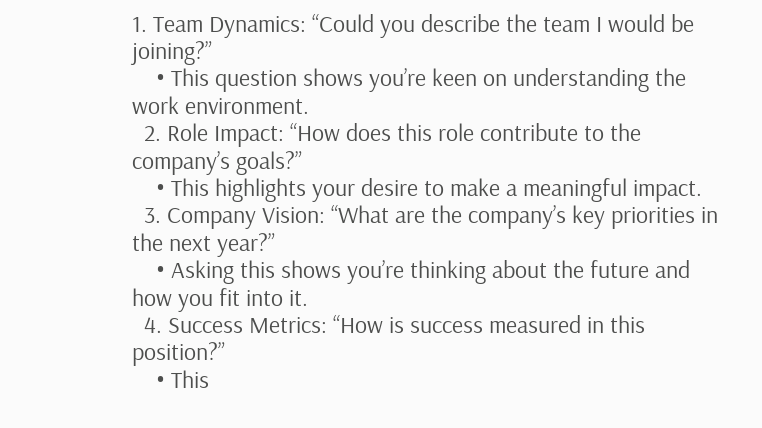1. Team Dynamics: “Could you describe the team I would be joining?”
    • This question shows you’re keen on understanding the work environment.
  2. Role Impact: “How does this role contribute to the company’s goals?”
    • This highlights your desire to make a meaningful impact.
  3. Company Vision: “What are the company’s key priorities in the next year?”
    • Asking this shows you’re thinking about the future and how you fit into it.
  4. Success Metrics: “How is success measured in this position?”
    • This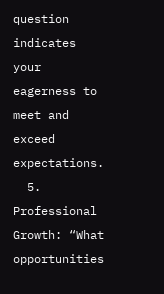question indicates your eagerness to meet and exceed expectations.
  5. Professional Growth: “What opportunities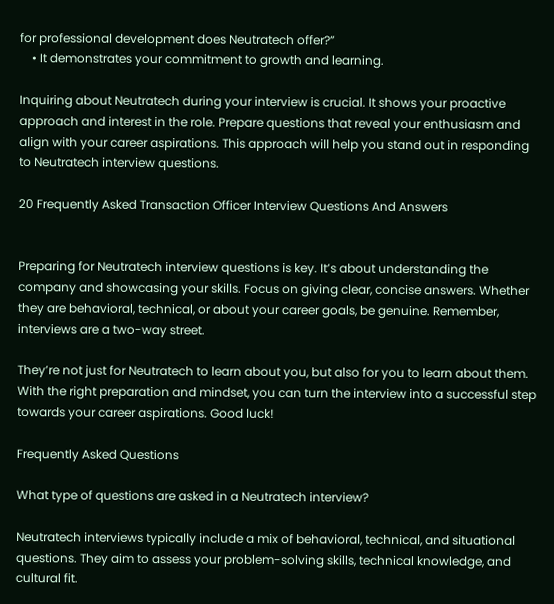for professional development does Neutratech offer?”
    • It demonstrates your commitment to growth and learning.

Inquiring about Neutratech during your interview is crucial. It shows your proactive approach and interest in the role. Prepare questions that reveal your enthusiasm and align with your career aspirations. This approach will help you stand out in responding to Neutratech interview questions.

20 Frequently Asked Transaction Officer Interview Questions And Answers


Preparing for Neutratech interview questions is key. It’s about understanding the company and showcasing your skills. Focus on giving clear, concise answers. Whether they are behavioral, technical, or about your career goals, be genuine. Remember, interviews are a two-way street.

They’re not just for Neutratech to learn about you, but also for you to learn about them. With the right preparation and mindset, you can turn the interview into a successful step towards your career aspirations. Good luck!

Frequently Asked Questions

What type of questions are asked in a Neutratech interview?

Neutratech interviews typically include a mix of behavioral, technical, and situational questions. They aim to assess your problem-solving skills, technical knowledge, and cultural fit.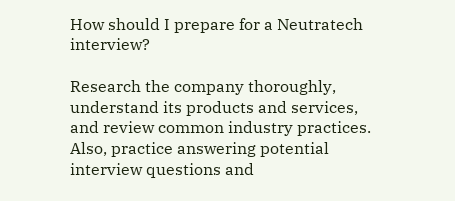How should I prepare for a Neutratech interview?

Research the company thoroughly, understand its products and services, and review common industry practices. Also, practice answering potential interview questions and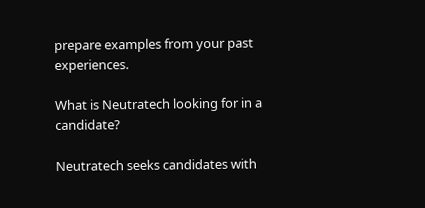prepare examples from your past experiences.

What is Neutratech looking for in a candidate?

Neutratech seeks candidates with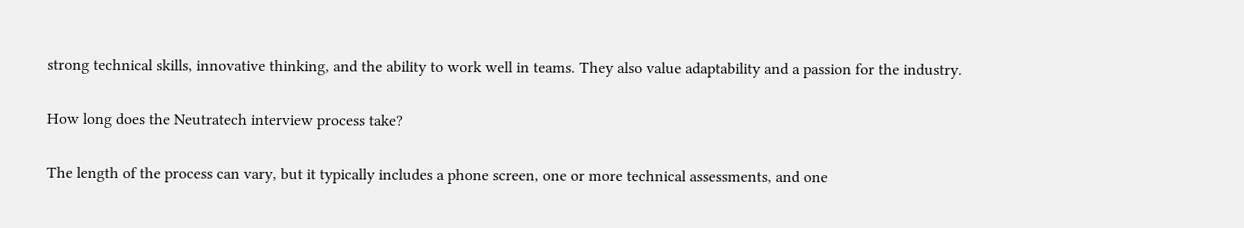strong technical skills, innovative thinking, and the ability to work well in teams. They also value adaptability and a passion for the industry.

How long does the Neutratech interview process take?

The length of the process can vary, but it typically includes a phone screen, one or more technical assessments, and one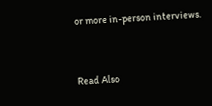or more in-person interviews.


Read Also